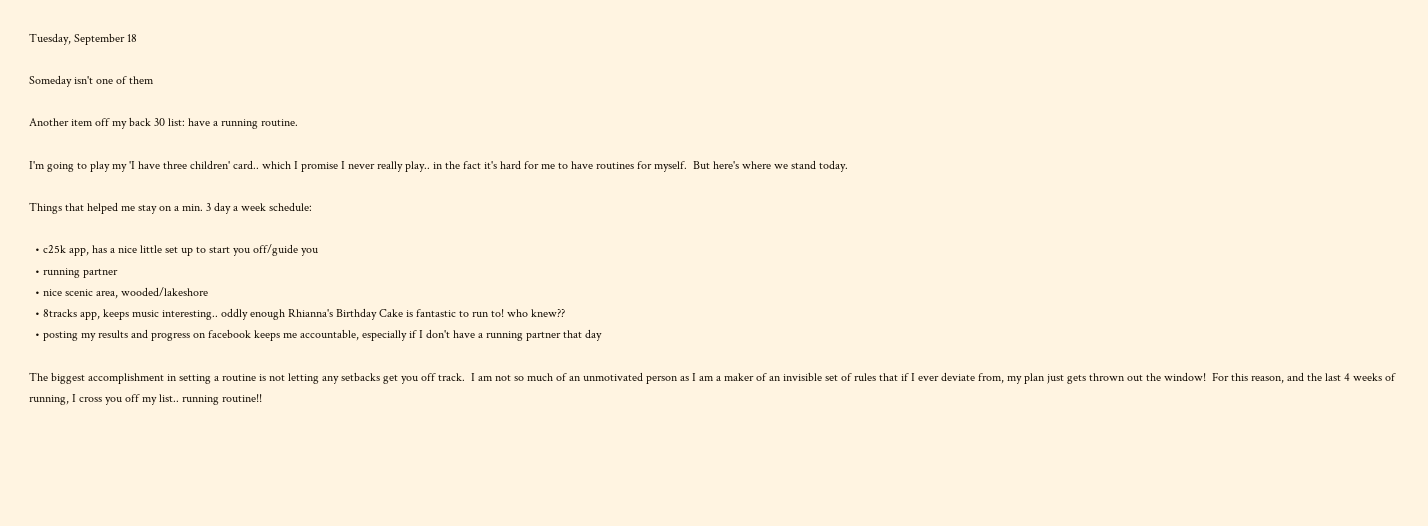Tuesday, September 18

Someday isn't one of them

Another item off my back 30 list: have a running routine.

I'm going to play my 'I have three children' card.. which I promise I never really play.. in the fact it's hard for me to have routines for myself.  But here's where we stand today.

Things that helped me stay on a min. 3 day a week schedule:

  • c25k app, has a nice little set up to start you off/guide you
  • running partner
  • nice scenic area, wooded/lakeshore
  • 8tracks app, keeps music interesting.. oddly enough Rhianna's Birthday Cake is fantastic to run to! who knew??
  • posting my results and progress on facebook keeps me accountable, especially if I don't have a running partner that day

The biggest accomplishment in setting a routine is not letting any setbacks get you off track.  I am not so much of an unmotivated person as I am a maker of an invisible set of rules that if I ever deviate from, my plan just gets thrown out the window!  For this reason, and the last 4 weeks of running, I cross you off my list.. running routine!!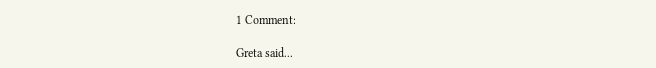1 Comment:

Greta said...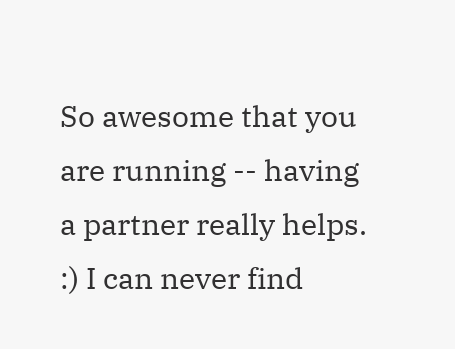So awesome that you are running -- having a partner really helps. :) I can never find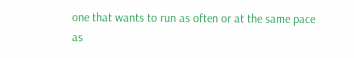one that wants to run as often or at the same pace as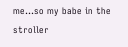me...so my babe in the stroller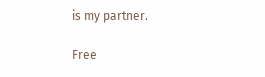is my partner.

Free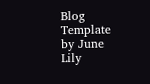Blog Template by June Lily